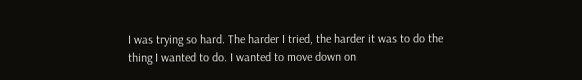I was trying so hard. The harder I tried, the harder it was to do the thing I wanted to do. I wanted to move down on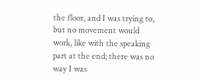the floor, and I was trying to, but no movement would work, like with the speaking part at the end; there was no way I was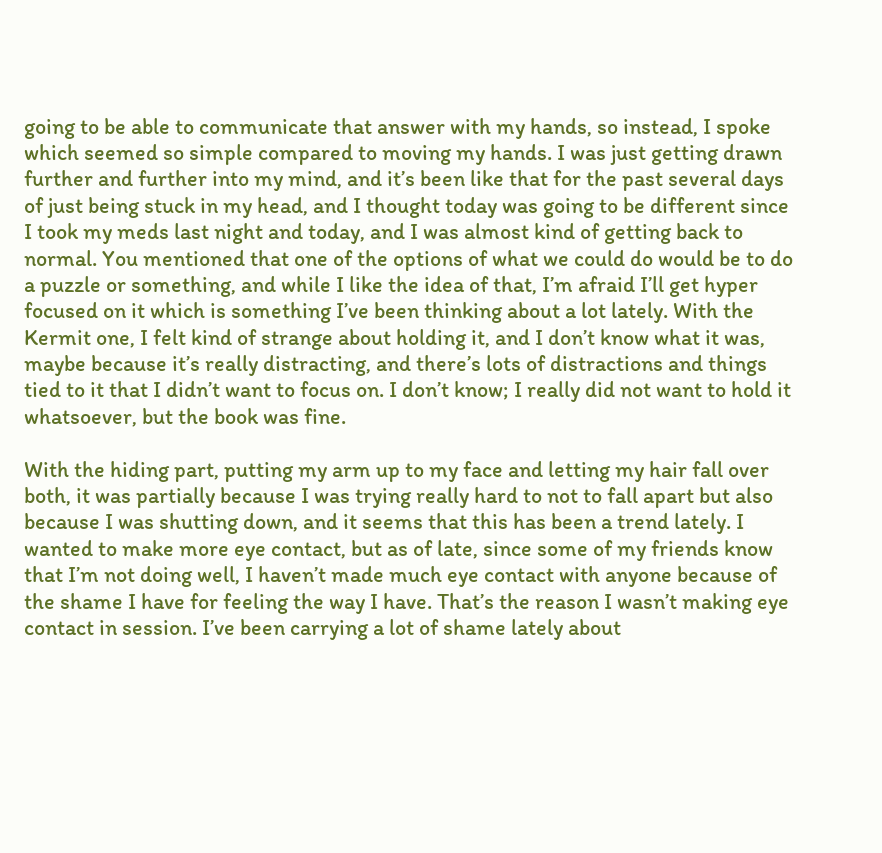going to be able to communicate that answer with my hands, so instead, I spoke which seemed so simple compared to moving my hands. I was just getting drawn further and further into my mind, and it’s been like that for the past several days of just being stuck in my head, and I thought today was going to be different since I took my meds last night and today, and I was almost kind of getting back to normal. You mentioned that one of the options of what we could do would be to do a puzzle or something, and while I like the idea of that, I’m afraid I’ll get hyper focused on it which is something I’ve been thinking about a lot lately. With the Kermit one, I felt kind of strange about holding it, and I don’t know what it was, maybe because it’s really distracting, and there’s lots of distractions and things tied to it that I didn’t want to focus on. I don’t know; I really did not want to hold it whatsoever, but the book was fine.

With the hiding part, putting my arm up to my face and letting my hair fall over both, it was partially because I was trying really hard to not to fall apart but also because I was shutting down, and it seems that this has been a trend lately. I wanted to make more eye contact, but as of late, since some of my friends know that I’m not doing well, I haven’t made much eye contact with anyone because of the shame I have for feeling the way I have. That’s the reason I wasn’t making eye contact in session. I’ve been carrying a lot of shame lately about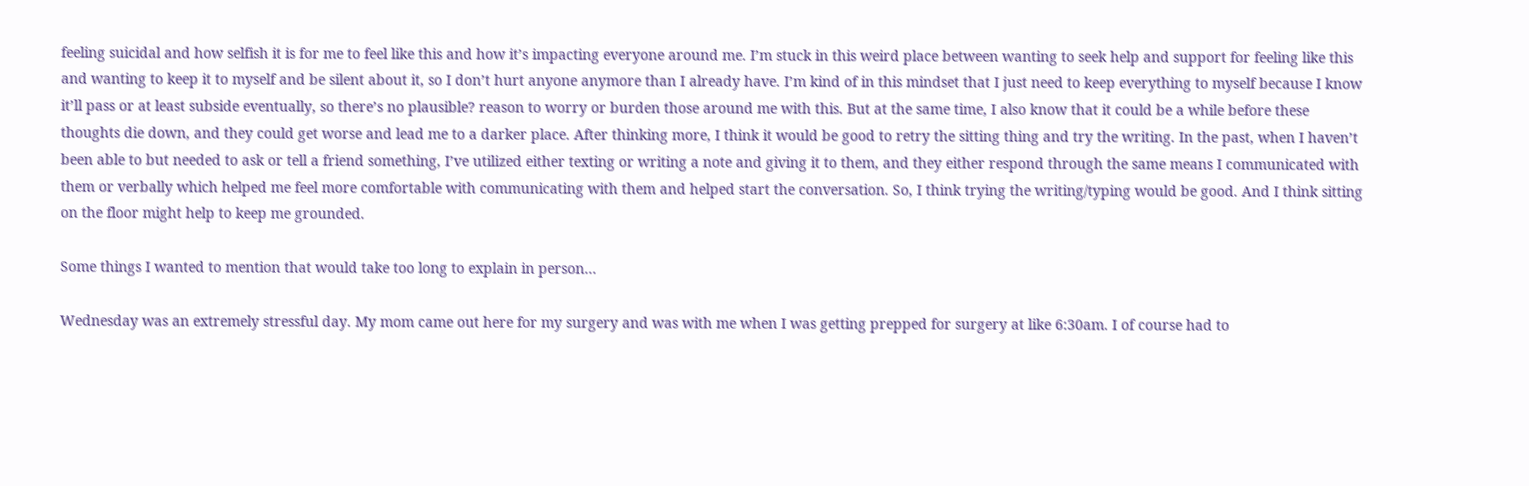feeling suicidal and how selfish it is for me to feel like this and how it’s impacting everyone around me. I’m stuck in this weird place between wanting to seek help and support for feeling like this and wanting to keep it to myself and be silent about it, so I don’t hurt anyone anymore than I already have. I’m kind of in this mindset that I just need to keep everything to myself because I know it’ll pass or at least subside eventually, so there’s no plausible? reason to worry or burden those around me with this. But at the same time, I also know that it could be a while before these thoughts die down, and they could get worse and lead me to a darker place. After thinking more, I think it would be good to retry the sitting thing and try the writing. In the past, when I haven’t been able to but needed to ask or tell a friend something, I’ve utilized either texting or writing a note and giving it to them, and they either respond through the same means I communicated with them or verbally which helped me feel more comfortable with communicating with them and helped start the conversation. So, I think trying the writing/typing would be good. And I think sitting on the floor might help to keep me grounded.

Some things I wanted to mention that would take too long to explain in person…

Wednesday was an extremely stressful day. My mom came out here for my surgery and was with me when I was getting prepped for surgery at like 6:30am. I of course had to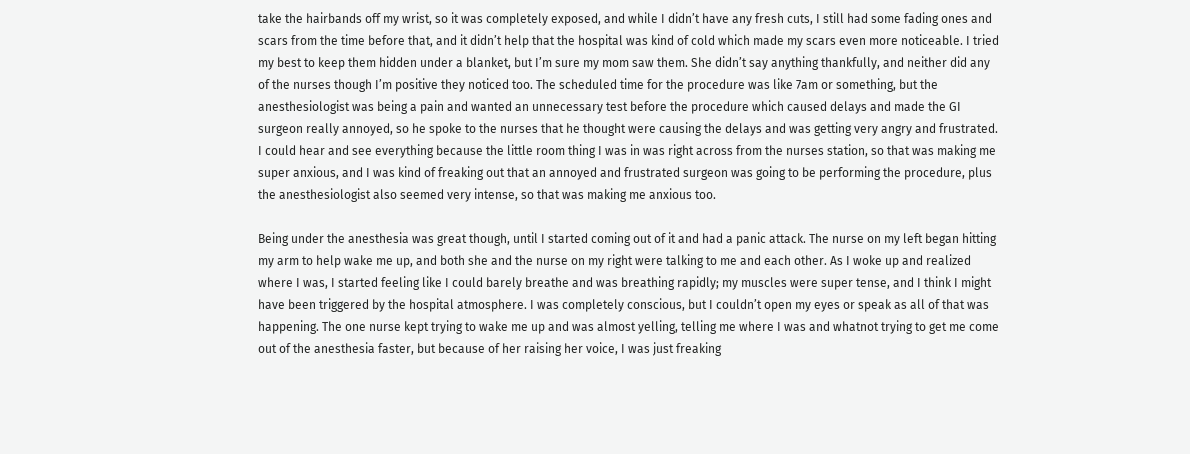take the hairbands off my wrist, so it was completely exposed, and while I didn’t have any fresh cuts, I still had some fading ones and scars from the time before that, and it didn’t help that the hospital was kind of cold which made my scars even more noticeable. I tried my best to keep them hidden under a blanket, but I’m sure my mom saw them. She didn’t say anything thankfully, and neither did any of the nurses though I’m positive they noticed too. The scheduled time for the procedure was like 7am or something, but the anesthesiologist was being a pain and wanted an unnecessary test before the procedure which caused delays and made the GI surgeon really annoyed, so he spoke to the nurses that he thought were causing the delays and was getting very angry and frustrated. I could hear and see everything because the little room thing I was in was right across from the nurses station, so that was making me super anxious, and I was kind of freaking out that an annoyed and frustrated surgeon was going to be performing the procedure, plus the anesthesiologist also seemed very intense, so that was making me anxious too.

Being under the anesthesia was great though, until I started coming out of it and had a panic attack. The nurse on my left began hitting my arm to help wake me up, and both she and the nurse on my right were talking to me and each other. As I woke up and realized where I was, I started feeling like I could barely breathe and was breathing rapidly; my muscles were super tense, and I think I might have been triggered by the hospital atmosphere. I was completely conscious, but I couldn’t open my eyes or speak as all of that was happening. The one nurse kept trying to wake me up and was almost yelling, telling me where I was and whatnot trying to get me come out of the anesthesia faster, but because of her raising her voice, I was just freaking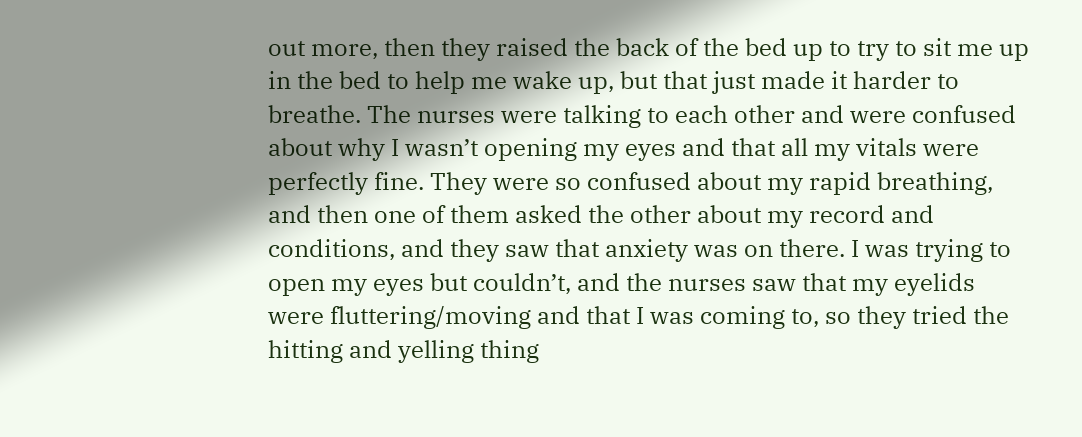out more, then they raised the back of the bed up to try to sit me up in the bed to help me wake up, but that just made it harder to breathe. The nurses were talking to each other and were confused about why I wasn’t opening my eyes and that all my vitals were perfectly fine. They were so confused about my rapid breathing, and then one of them asked the other about my record and conditions, and they saw that anxiety was on there. I was trying to open my eyes but couldn’t, and the nurses saw that my eyelids were fluttering/moving and that I was coming to, so they tried the hitting and yelling thing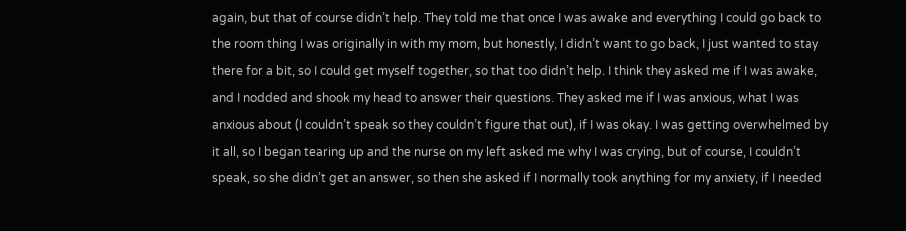again, but that of course didn’t help. They told me that once I was awake and everything I could go back to the room thing I was originally in with my mom, but honestly, I didn’t want to go back, I just wanted to stay there for a bit, so I could get myself together, so that too didn’t help. I think they asked me if I was awake, and I nodded and shook my head to answer their questions. They asked me if I was anxious, what I was anxious about (I couldn’t speak so they couldn’t figure that out), if I was okay. I was getting overwhelmed by it all, so I began tearing up and the nurse on my left asked me why I was crying, but of course, I couldn’t speak, so she didn’t get an answer, so then she asked if I normally took anything for my anxiety, if I needed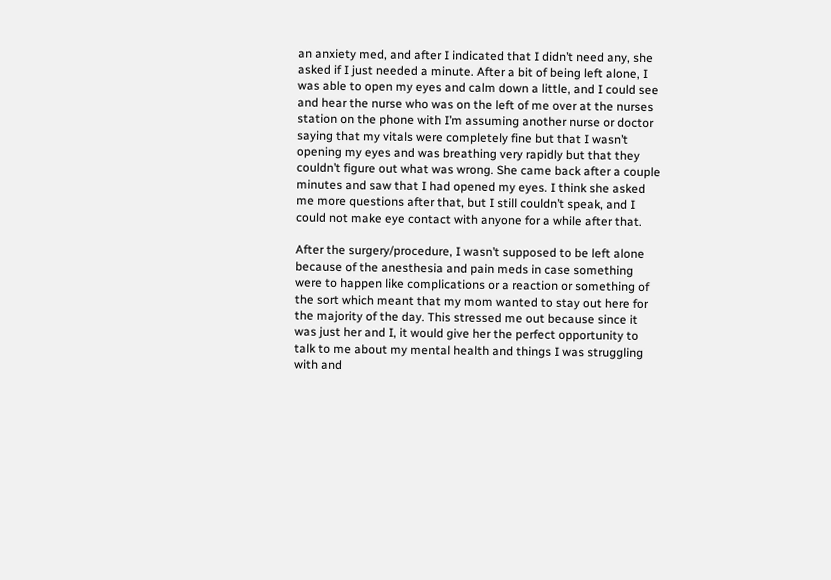an anxiety med, and after I indicated that I didn’t need any, she asked if I just needed a minute. After a bit of being left alone, I was able to open my eyes and calm down a little, and I could see and hear the nurse who was on the left of me over at the nurses station on the phone with I’m assuming another nurse or doctor saying that my vitals were completely fine but that I wasn’t opening my eyes and was breathing very rapidly but that they couldn’t figure out what was wrong. She came back after a couple minutes and saw that I had opened my eyes. I think she asked me more questions after that, but I still couldn’t speak, and I could not make eye contact with anyone for a while after that.

After the surgery/procedure, I wasn’t supposed to be left alone because of the anesthesia and pain meds in case something were to happen like complications or a reaction or something of the sort which meant that my mom wanted to stay out here for the majority of the day. This stressed me out because since it was just her and I, it would give her the perfect opportunity to talk to me about my mental health and things I was struggling with and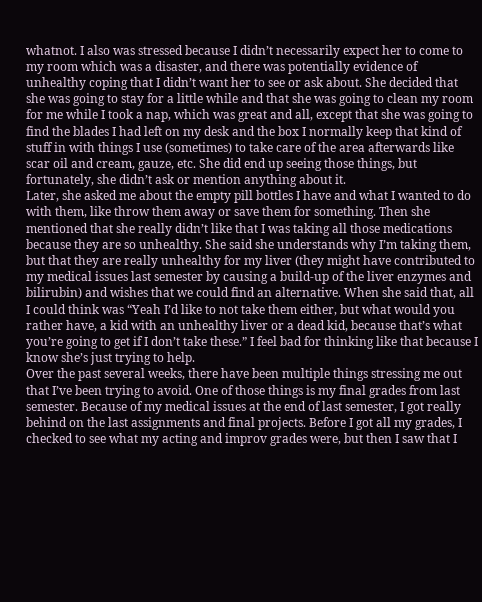whatnot. I also was stressed because I didn’t necessarily expect her to come to my room which was a disaster, and there was potentially evidence of unhealthy coping that I didn’t want her to see or ask about. She decided that she was going to stay for a little while and that she was going to clean my room for me while I took a nap, which was great and all, except that she was going to find the blades I had left on my desk and the box I normally keep that kind of stuff in with things I use (sometimes) to take care of the area afterwards like scar oil and cream, gauze, etc. She did end up seeing those things, but fortunately, she didn’t ask or mention anything about it.
Later, she asked me about the empty pill bottles I have and what I wanted to do with them, like throw them away or save them for something. Then she mentioned that she really didn’t like that I was taking all those medications because they are so unhealthy. She said she understands why I’m taking them, but that they are really unhealthy for my liver (they might have contributed to my medical issues last semester by causing a build-up of the liver enzymes and bilirubin) and wishes that we could find an alternative. When she said that, all I could think was “Yeah I’d like to not take them either, but what would you rather have, a kid with an unhealthy liver or a dead kid, because that’s what you’re going to get if I don’t take these.” I feel bad for thinking like that because I know she’s just trying to help.
Over the past several weeks, there have been multiple things stressing me out that I’ve been trying to avoid. One of those things is my final grades from last semester. Because of my medical issues at the end of last semester, I got really behind on the last assignments and final projects. Before I got all my grades, I checked to see what my acting and improv grades were, but then I saw that I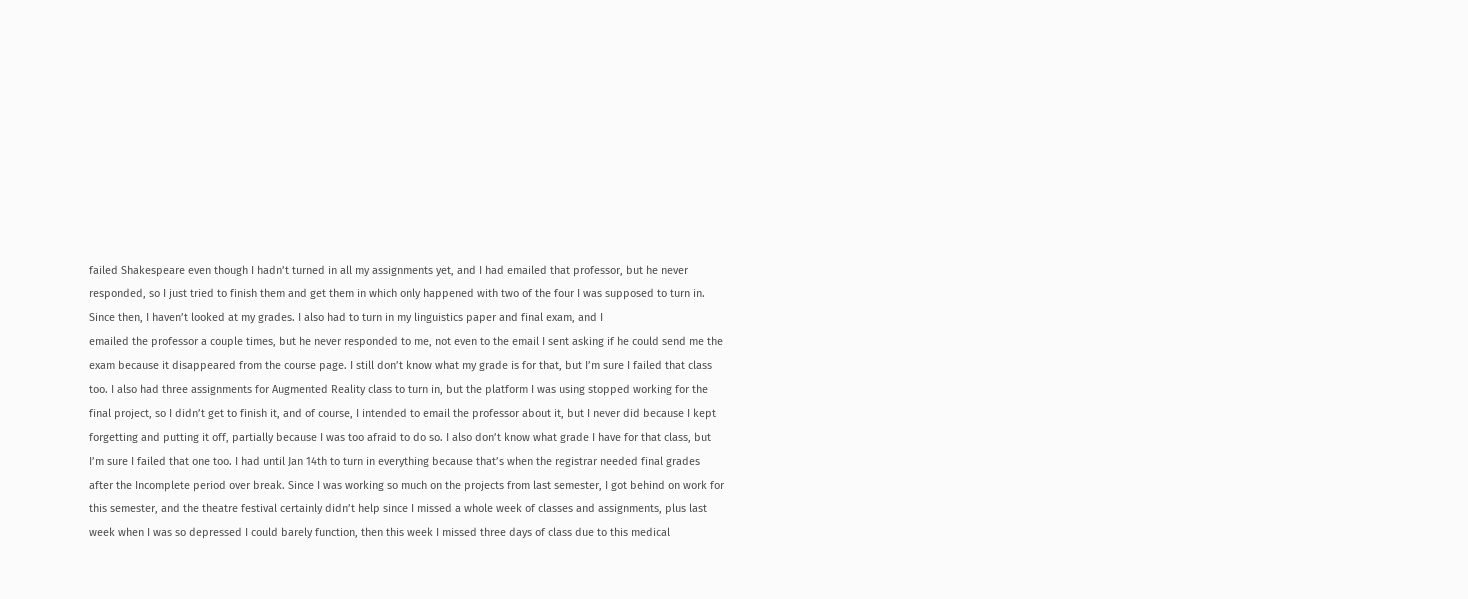failed Shakespeare even though I hadn’t turned in all my assignments yet, and I had emailed that professor, but he never responded, so I just tried to finish them and get them in which only happened with two of the four I was supposed to turn in. Since then, I haven’t looked at my grades. I also had to turn in my linguistics paper and final exam, and I
emailed the professor a couple times, but he never responded to me, not even to the email I sent asking if he could send me the exam because it disappeared from the course page. I still don’t know what my grade is for that, but I’m sure I failed that class too. I also had three assignments for Augmented Reality class to turn in, but the platform I was using stopped working for the final project, so I didn’t get to finish it, and of course, I intended to email the professor about it, but I never did because I kept forgetting and putting it off, partially because I was too afraid to do so. I also don’t know what grade I have for that class, but I’m sure I failed that one too. I had until Jan 14th to turn in everything because that’s when the registrar needed final grades after the Incomplete period over break. Since I was working so much on the projects from last semester, I got behind on work for this semester, and the theatre festival certainly didn’t help since I missed a whole week of classes and assignments, plus last week when I was so depressed I could barely function, then this week I missed three days of class due to this medical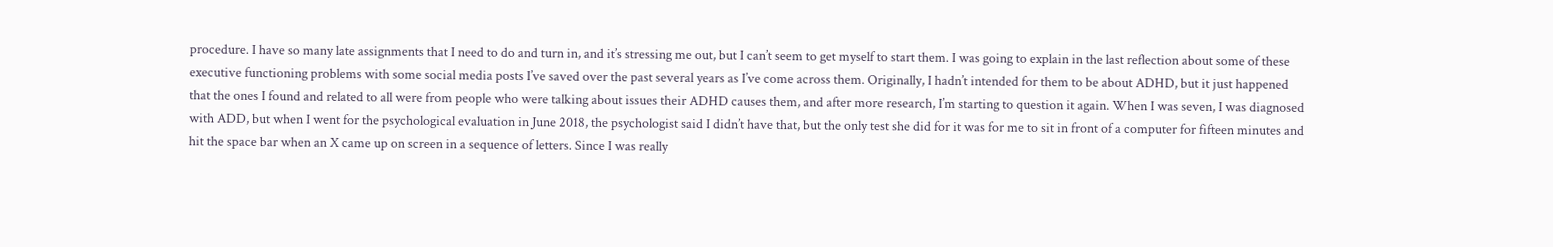procedure. I have so many late assignments that I need to do and turn in, and it’s stressing me out, but I can’t seem to get myself to start them. I was going to explain in the last reflection about some of these executive functioning problems with some social media posts I’ve saved over the past several years as I’ve come across them. Originally, I hadn’t intended for them to be about ADHD, but it just happened that the ones I found and related to all were from people who were talking about issues their ADHD causes them, and after more research, I’m starting to question it again. When I was seven, I was diagnosed with ADD, but when I went for the psychological evaluation in June 2018, the psychologist said I didn’t have that, but the only test she did for it was for me to sit in front of a computer for fifteen minutes and hit the space bar when an X came up on screen in a sequence of letters. Since I was really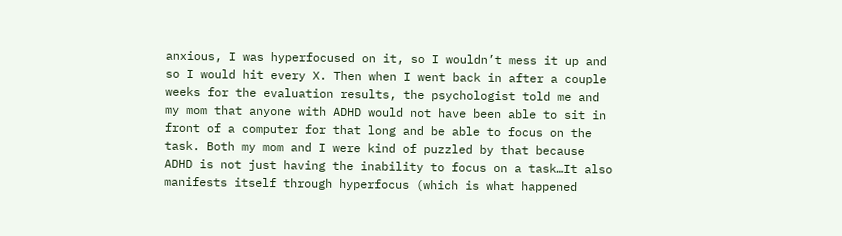anxious, I was hyperfocused on it, so I wouldn’t mess it up and so I would hit every X. Then when I went back in after a couple weeks for the evaluation results, the psychologist told me and my mom that anyone with ADHD would not have been able to sit in front of a computer for that long and be able to focus on the task. Both my mom and I were kind of puzzled by that because ADHD is not just having the inability to focus on a task…It also manifests itself through hyperfocus (which is what happened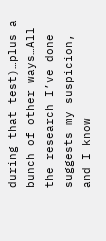during that test)…plus a bunch of other ways…All the research I’ve done suggests my suspicion, and I know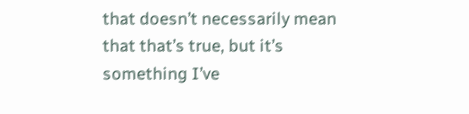that doesn’t necessarily mean that that’s true, but it’s something I’ve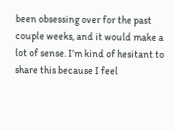been obsessing over for the past couple weeks, and it would make a lot of sense. I’m kind of hesitant to share this because I feel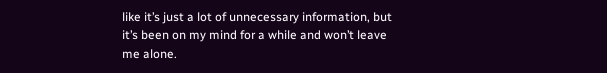like it’s just a lot of unnecessary information, but it’s been on my mind for a while and won’t leave me alone.